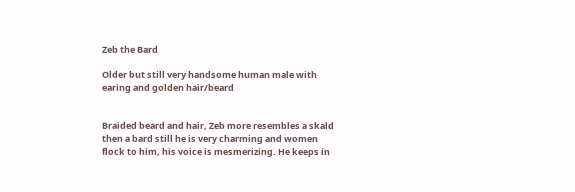Zeb the Bard

Older but still very handsome human male with earing and golden hair/beard


Braided beard and hair, Zeb more resembles a skald then a bard still he is very charming and women flock to him, his voice is mesmerizing. He keeps in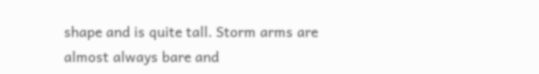shape and is quite tall. Storm arms are almost always bare and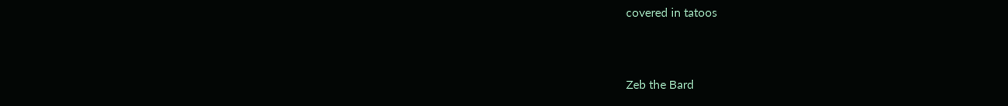covered in tatoos


Zeb the Bard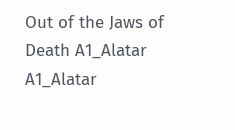Out of the Jaws of Death A1_Alatar A1_Alatar